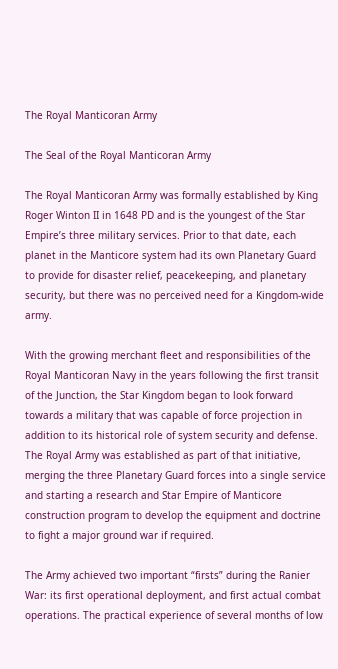The Royal Manticoran Army

The Seal of the Royal Manticoran Army

The Royal Manticoran Army was formally established by King Roger Winton II in 1648 PD and is the youngest of the Star Empire’s three military services. Prior to that date, each planet in the Manticore system had its own Planetary Guard to provide for disaster relief, peacekeeping, and planetary security, but there was no perceived need for a Kingdom-wide army.

With the growing merchant fleet and responsibilities of the Royal Manticoran Navy in the years following the first transit of the Junction, the Star Kingdom began to look forward towards a military that was capable of force projection in addition to its historical role of system security and defense. The Royal Army was established as part of that initiative, merging the three Planetary Guard forces into a single service and starting a research and Star Empire of Manticore construction program to develop the equipment and doctrine to fight a major ground war if required.

The Army achieved two important “firsts” during the Ranier War: its first operational deployment, and first actual combat operations. The practical experience of several months of low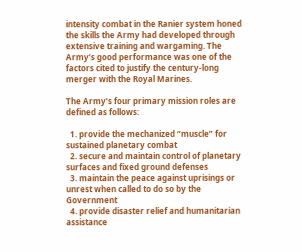intensity combat in the Ranier system honed the skills the Army had developed through extensive training and wargaming. The Army’s good performance was one of the factors cited to justify the century-long merger with the Royal Marines.

The Army’s four primary mission roles are defined as follows:

  1. provide the mechanized “muscle” for sustained planetary combat
  2. secure and maintain control of planetary surfaces and fixed ground defenses
  3. maintain the peace against uprisings or unrest when called to do so by the Government
  4. provide disaster relief and humanitarian assistance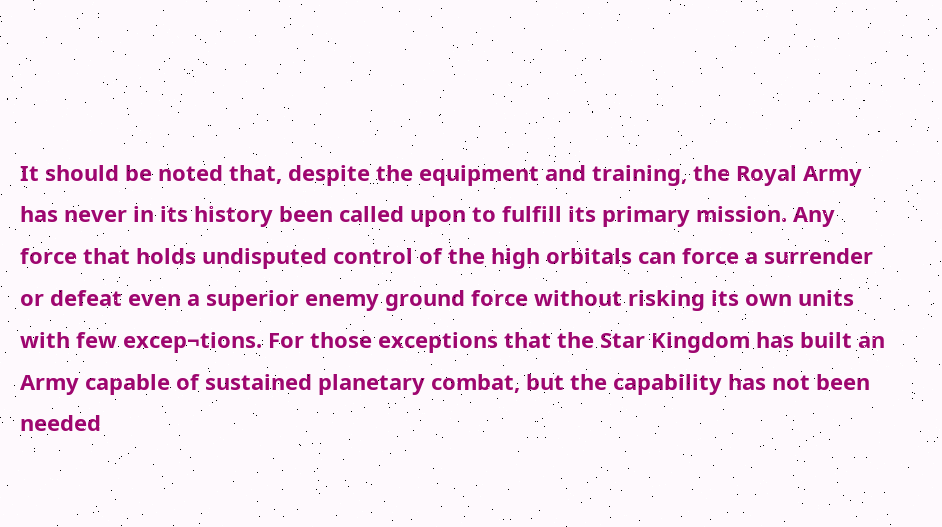It should be noted that, despite the equipment and training, the Royal Army has never in its history been called upon to fulfill its primary mission. Any force that holds undisputed control of the high orbitals can force a surrender or defeat even a superior enemy ground force without risking its own units with few excep¬tions. For those exceptions that the Star Kingdom has built an Army capable of sustained planetary combat, but the capability has not been needed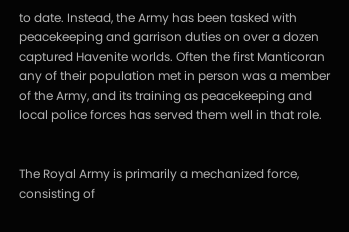to date. Instead, the Army has been tasked with peacekeeping and garrison duties on over a dozen captured Havenite worlds. Often the first Manticoran any of their population met in person was a member of the Army, and its training as peacekeeping and local police forces has served them well in that role.


The Royal Army is primarily a mechanized force, consisting of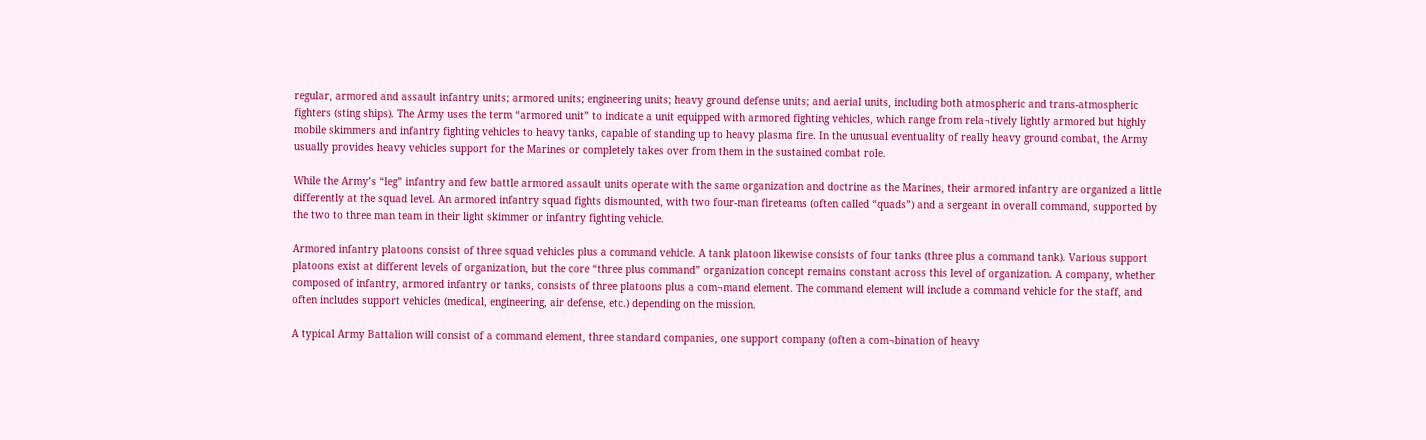regular, armored and assault infantry units; armored units; engineering units; heavy ground defense units; and aerial units, including both atmospheric and trans-atmospheric fighters (sting ships). The Army uses the term “armored unit” to indicate a unit equipped with armored fighting vehicles, which range from rela¬tively lightly armored but highly mobile skimmers and infantry fighting vehicles to heavy tanks, capable of standing up to heavy plasma fire. In the unusual eventuality of really heavy ground combat, the Army usually provides heavy vehicles support for the Marines or completely takes over from them in the sustained combat role.

While the Army’s “leg” infantry and few battle armored assault units operate with the same organization and doctrine as the Marines, their armored infantry are organized a little differently at the squad level. An armored infantry squad fights dismounted, with two four-man fireteams (often called “quads”) and a sergeant in overall command, supported by the two to three man team in their light skimmer or infantry fighting vehicle.

Armored infantry platoons consist of three squad vehicles plus a command vehicle. A tank platoon likewise consists of four tanks (three plus a command tank). Various support platoons exist at different levels of organization, but the core “three plus command” organization concept remains constant across this level of organization. A company, whether composed of infantry, armored infantry or tanks, consists of three platoons plus a com¬mand element. The command element will include a command vehicle for the staff, and often includes support vehicles (medical, engineering, air defense, etc.) depending on the mission.

A typical Army Battalion will consist of a command element, three standard companies, one support company (often a com¬bination of heavy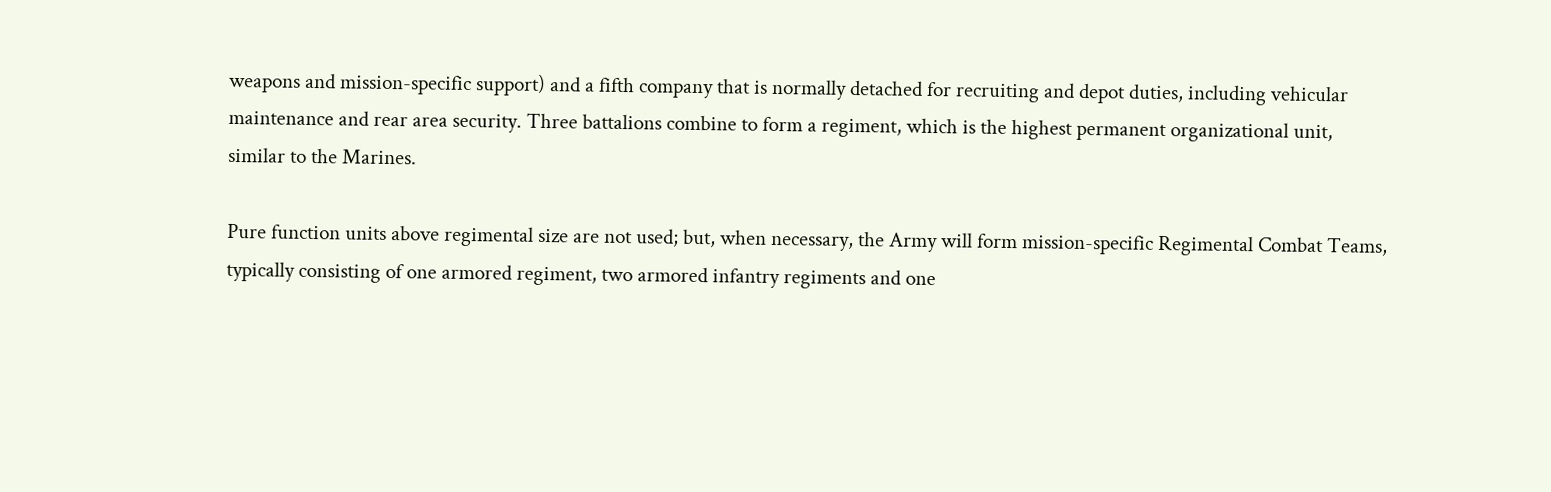weapons and mission-specific support) and a fifth company that is normally detached for recruiting and depot duties, including vehicular maintenance and rear area security. Three battalions combine to form a regiment, which is the highest permanent organizational unit, similar to the Marines.

Pure function units above regimental size are not used; but, when necessary, the Army will form mission-specific Regimental Combat Teams, typically consisting of one armored regiment, two armored infantry regiments and one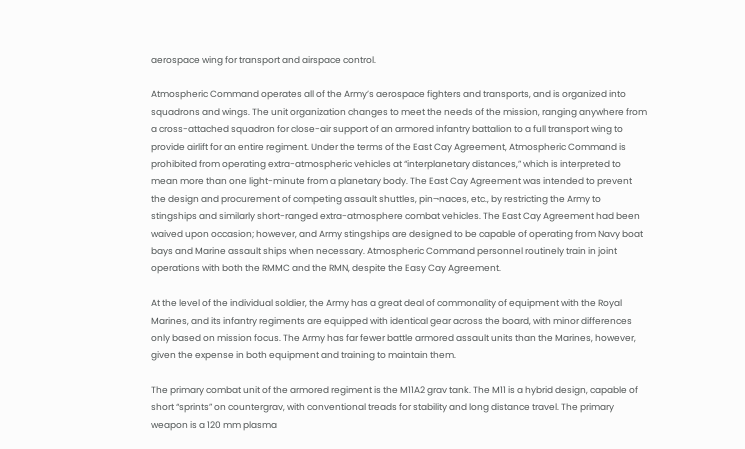aerospace wing for transport and airspace control.

Atmospheric Command operates all of the Army’s aerospace fighters and transports, and is organized into squadrons and wings. The unit organization changes to meet the needs of the mission, ranging anywhere from a cross-attached squadron for close-air support of an armored infantry battalion to a full transport wing to provide airlift for an entire regiment. Under the terms of the East Cay Agreement, Atmospheric Command is prohibited from operating extra-atmospheric vehicles at “interplanetary distances,” which is interpreted to mean more than one light-minute from a planetary body. The East Cay Agreement was intended to prevent the design and procurement of competing assault shuttles, pin¬naces, etc., by restricting the Army to stingships and similarly short-ranged extra-atmosphere combat vehicles. The East Cay Agreement had been waived upon occasion; however, and Army stingships are designed to be capable of operating from Navy boat bays and Marine assault ships when necessary. Atmospheric Command personnel routinely train in joint operations with both the RMMC and the RMN, despite the Easy Cay Agreement.

At the level of the individual soldier, the Army has a great deal of commonality of equipment with the Royal Marines, and its infantry regiments are equipped with identical gear across the board, with minor differences only based on mission focus. The Army has far fewer battle armored assault units than the Marines, however, given the expense in both equipment and training to maintain them.

The primary combat unit of the armored regiment is the M11A2 grav tank. The M11 is a hybrid design, capable of short “sprints” on countergrav, with conventional treads for stability and long distance travel. The primary weapon is a 120 mm plasma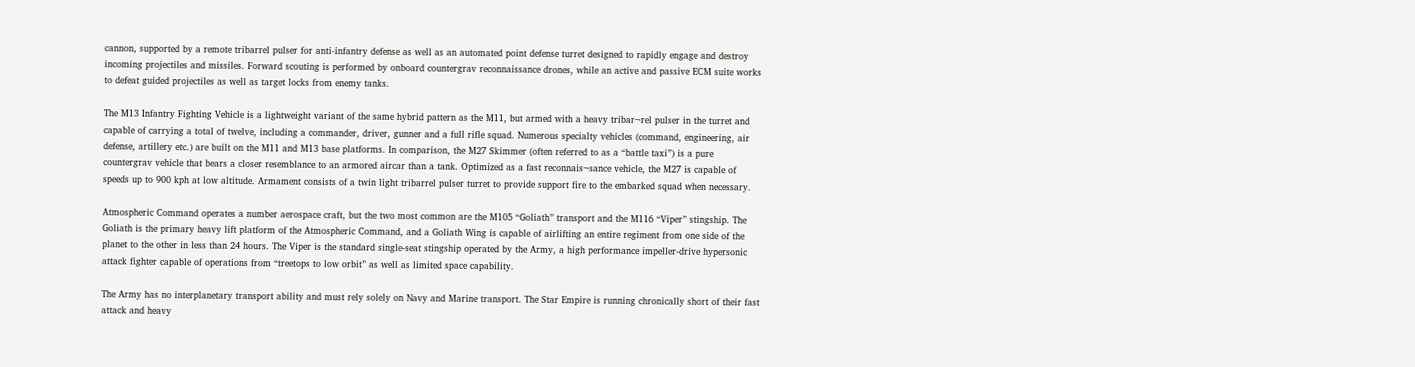cannon, supported by a remote tribarrel pulser for anti-infantry defense as well as an automated point defense turret designed to rapidly engage and destroy incoming projectiles and missiles. Forward scouting is performed by onboard countergrav reconnaissance drones, while an active and passive ECM suite works to defeat guided projectiles as well as target locks from enemy tanks.

The M13 Infantry Fighting Vehicle is a lightweight variant of the same hybrid pattern as the M11, but armed with a heavy tribar¬rel pulser in the turret and capable of carrying a total of twelve, including a commander, driver, gunner and a full rifle squad. Numerous specialty vehicles (command, engineering, air defense, artillery etc.) are built on the M11 and M13 base platforms. In comparison, the M27 Skimmer (often referred to as a “battle taxi”) is a pure countergrav vehicle that bears a closer resemblance to an armored aircar than a tank. Optimized as a fast reconnais¬sance vehicle, the M27 is capable of speeds up to 900 kph at low altitude. Armament consists of a twin light tribarrel pulser turret to provide support fire to the embarked squad when necessary.

Atmospheric Command operates a number aerospace craft, but the two most common are the M105 “Goliath” transport and the M116 “Viper” stingship. The Goliath is the primary heavy lift platform of the Atmospheric Command, and a Goliath Wing is capable of airlifting an entire regiment from one side of the planet to the other in less than 24 hours. The Viper is the standard single-seat stingship operated by the Army, a high performance impeller-drive hypersonic attack fighter capable of operations from “treetops to low orbit” as well as limited space capability.

The Army has no interplanetary transport ability and must rely solely on Navy and Marine transport. The Star Empire is running chronically short of their fast attack and heavy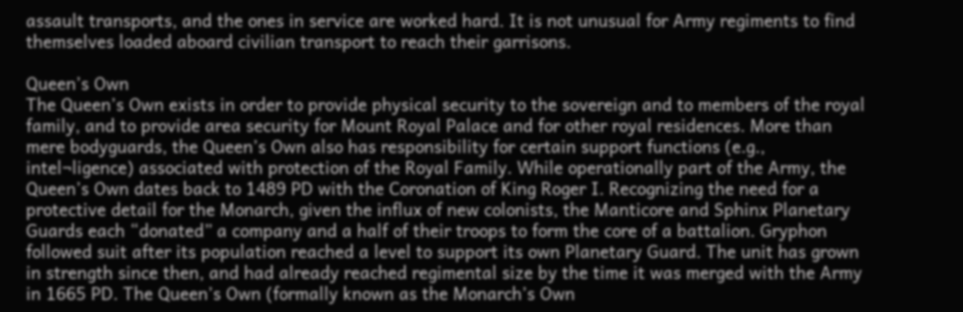assault transports, and the ones in service are worked hard. It is not unusual for Army regiments to find themselves loaded aboard civilian transport to reach their garrisons.

Queen’s Own
The Queen’s Own exists in order to provide physical security to the sovereign and to members of the royal family, and to provide area security for Mount Royal Palace and for other royal residences. More than mere bodyguards, the Queen’s Own also has responsibility for certain support functions (e.g., intel¬ligence) associated with protection of the Royal Family. While operationally part of the Army, the Queen’s Own dates back to 1489 PD with the Coronation of King Roger I. Recognizing the need for a protective detail for the Monarch, given the influx of new colonists, the Manticore and Sphinx Planetary Guards each “donated” a company and a half of their troops to form the core of a battalion. Gryphon followed suit after its population reached a level to support its own Planetary Guard. The unit has grown in strength since then, and had already reached regimental size by the time it was merged with the Army in 1665 PD. The Queen’s Own (formally known as the Monarch’s Own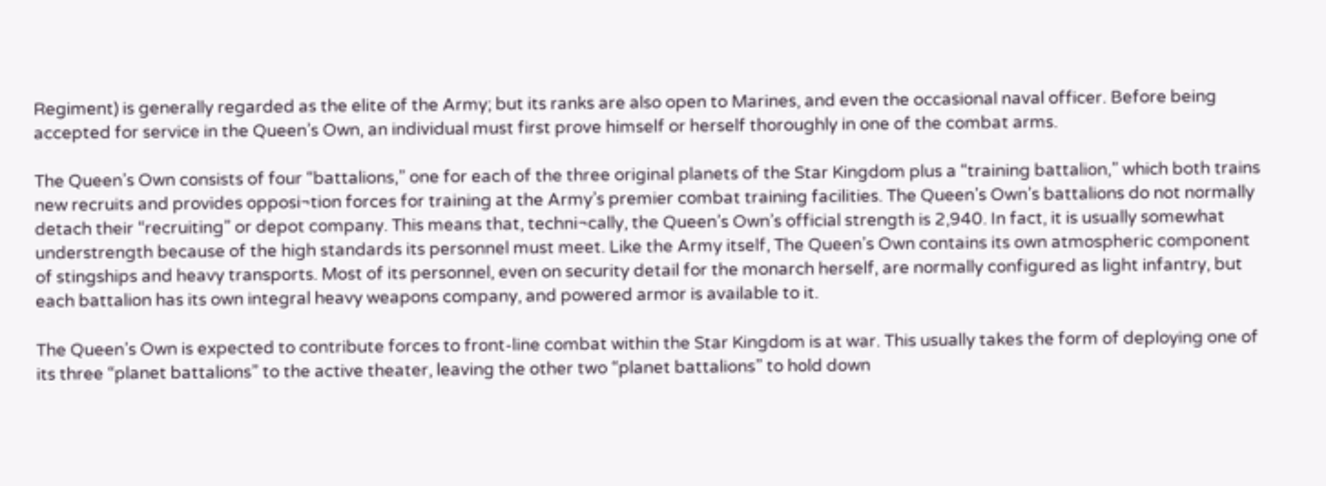Regiment) is generally regarded as the elite of the Army; but its ranks are also open to Marines, and even the occasional naval officer. Before being accepted for service in the Queen’s Own, an individual must first prove himself or herself thoroughly in one of the combat arms.

The Queen’s Own consists of four “battalions,” one for each of the three original planets of the Star Kingdom plus a “training battalion,” which both trains new recruits and provides opposi¬tion forces for training at the Army’s premier combat training facilities. The Queen’s Own’s battalions do not normally detach their “recruiting” or depot company. This means that, techni¬cally, the Queen’s Own’s official strength is 2,940. In fact, it is usually somewhat understrength because of the high standards its personnel must meet. Like the Army itself, The Queen’s Own contains its own atmospheric component of stingships and heavy transports. Most of its personnel, even on security detail for the monarch herself, are normally configured as light infantry, but each battalion has its own integral heavy weapons company, and powered armor is available to it.

The Queen’s Own is expected to contribute forces to front-line combat within the Star Kingdom is at war. This usually takes the form of deploying one of its three “planet battalions” to the active theater, leaving the other two “planet battalions” to hold down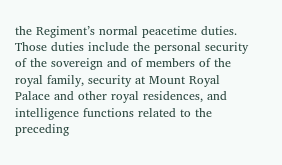the Regiment’s normal peacetime duties. Those duties include the personal security of the sovereign and of members of the royal family, security at Mount Royal Palace and other royal residences, and intelligence functions related to the preceding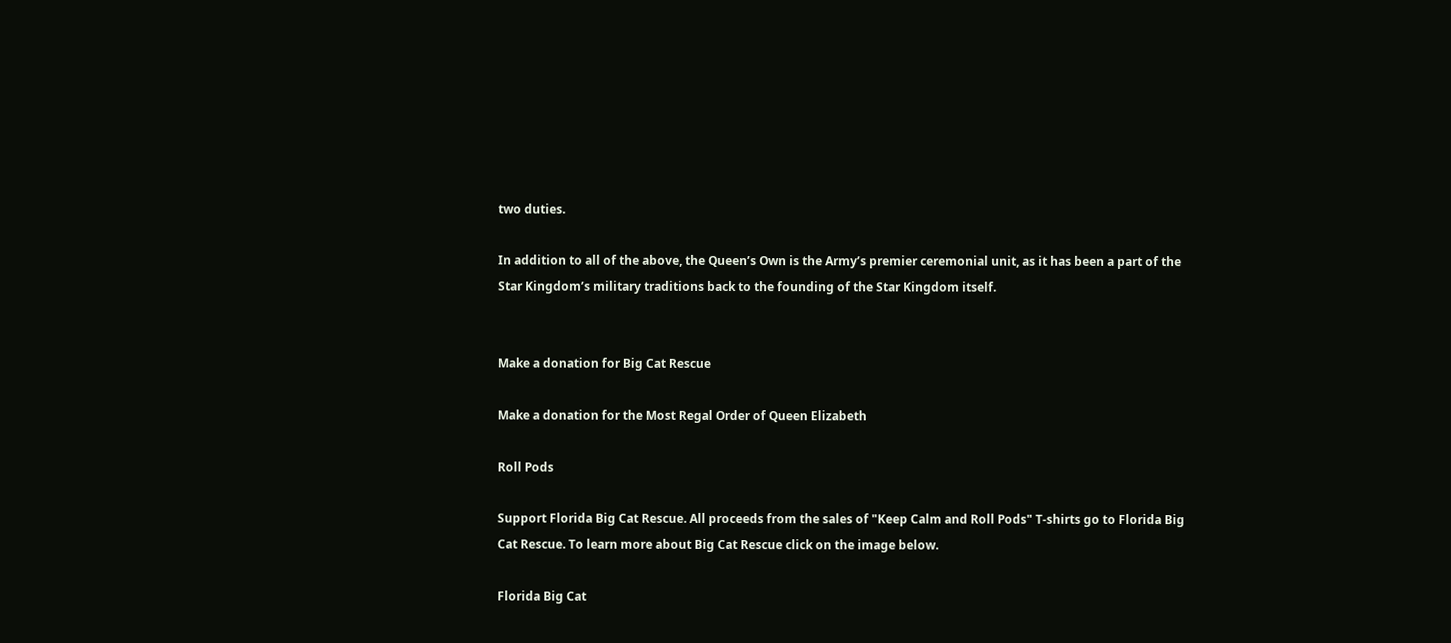two duties.

In addition to all of the above, the Queen’s Own is the Army’s premier ceremonial unit, as it has been a part of the Star Kingdom’s military traditions back to the founding of the Star Kingdom itself.


Make a donation for Big Cat Rescue

Make a donation for the Most Regal Order of Queen Elizabeth

Roll Pods

Support Florida Big Cat Rescue. All proceeds from the sales of "Keep Calm and Roll Pods" T-shirts go to Florida Big Cat Rescue. To learn more about Big Cat Rescue click on the image below.

Florida Big Cat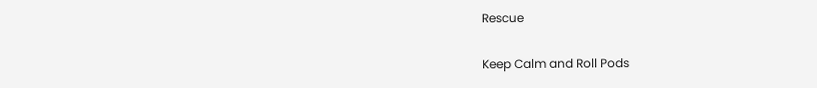Rescue

Keep Calm and Roll Pods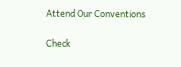Attend Our Conventions

Check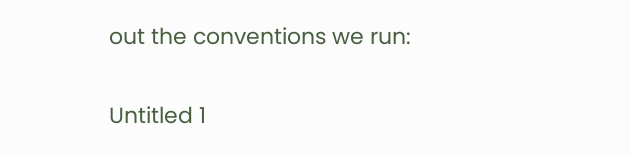out the conventions we run:

Untitled 1